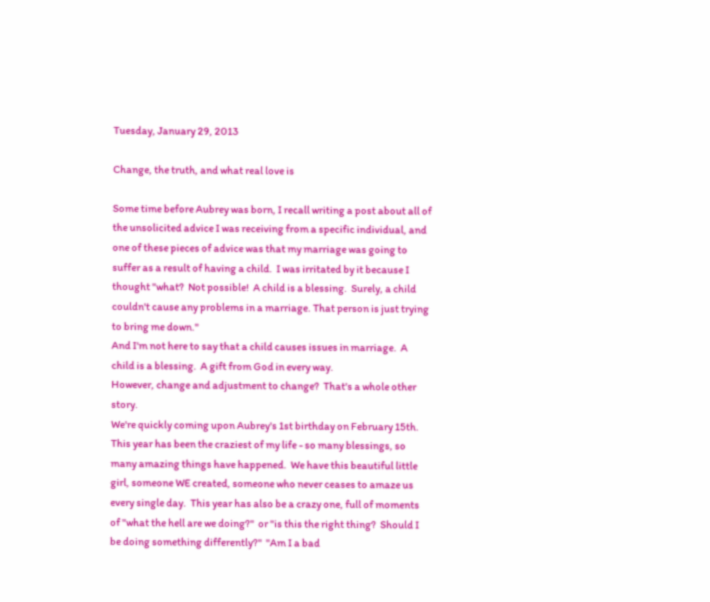Tuesday, January 29, 2013

Change, the truth, and what real love is

Some time before Aubrey was born, I recall writing a post about all of the unsolicited advice I was receiving from a specific individual, and one of these pieces of advice was that my marriage was going to suffer as a result of having a child.  I was irritated by it because I thought "what?  Not possible!  A child is a blessing.  Surely, a child couldn't cause any problems in a marriage. That person is just trying to bring me down."
And I'm not here to say that a child causes issues in marriage.  A child is a blessing.  A gift from God in every way.
However, change and adjustment to change?  That's a whole other story.
We're quickly coming upon Aubrey's 1st birthday on February 15th.  This year has been the craziest of my life - so many blessings, so many amazing things have happened.  We have this beautiful little girl, someone WE created, someone who never ceases to amaze us every single day.  This year has also be a crazy one, full of moments of "what the hell are we doing?"  or "is this the right thing?  Should I be doing something differently?"  "Am I a bad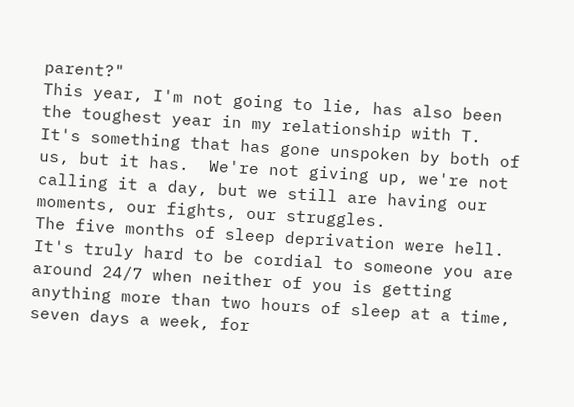parent?"
This year, I'm not going to lie, has also been the toughest year in my relationship with T.  It's something that has gone unspoken by both of us, but it has.  We're not giving up, we're not calling it a day, but we still are having our moments, our fights, our struggles.
The five months of sleep deprivation were hell.  It's truly hard to be cordial to someone you are around 24/7 when neither of you is getting anything more than two hours of sleep at a time, seven days a week, for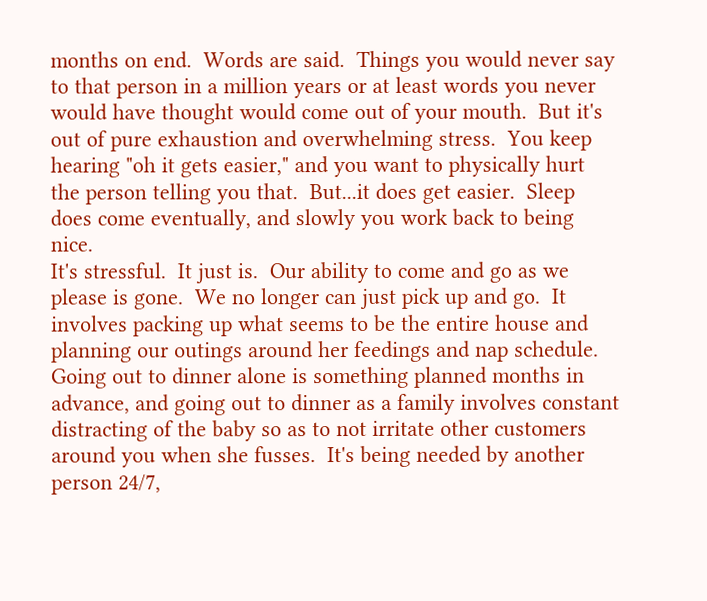months on end.  Words are said.  Things you would never say to that person in a million years or at least words you never would have thought would come out of your mouth.  But it's out of pure exhaustion and overwhelming stress.  You keep hearing "oh it gets easier," and you want to physically hurt the person telling you that.  But...it does get easier.  Sleep does come eventually, and slowly you work back to being nice.
It's stressful.  It just is.  Our ability to come and go as we please is gone.  We no longer can just pick up and go.  It involves packing up what seems to be the entire house and planning our outings around her feedings and nap schedule.  Going out to dinner alone is something planned months in advance, and going out to dinner as a family involves constant distracting of the baby so as to not irritate other customers around you when she fusses.  It's being needed by another person 24/7,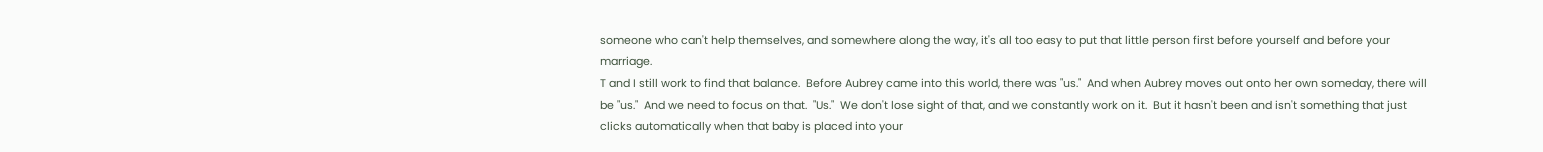someone who can't help themselves, and somewhere along the way, it's all too easy to put that little person first before yourself and before your marriage.
T and I still work to find that balance.  Before Aubrey came into this world, there was "us."  And when Aubrey moves out onto her own someday, there will be "us."  And we need to focus on that.  "Us."  We don't lose sight of that, and we constantly work on it.  But it hasn't been and isn't something that just clicks automatically when that baby is placed into your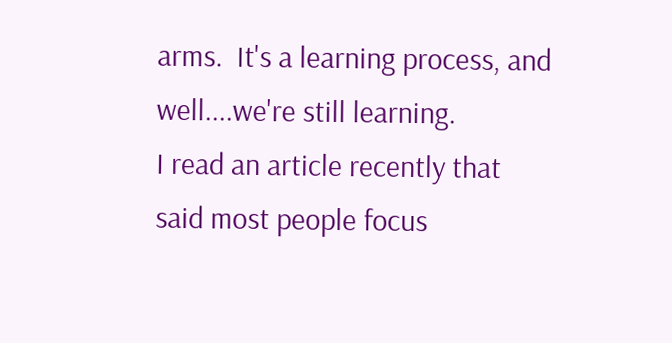arms.  It's a learning process, and well....we're still learning.
I read an article recently that said most people focus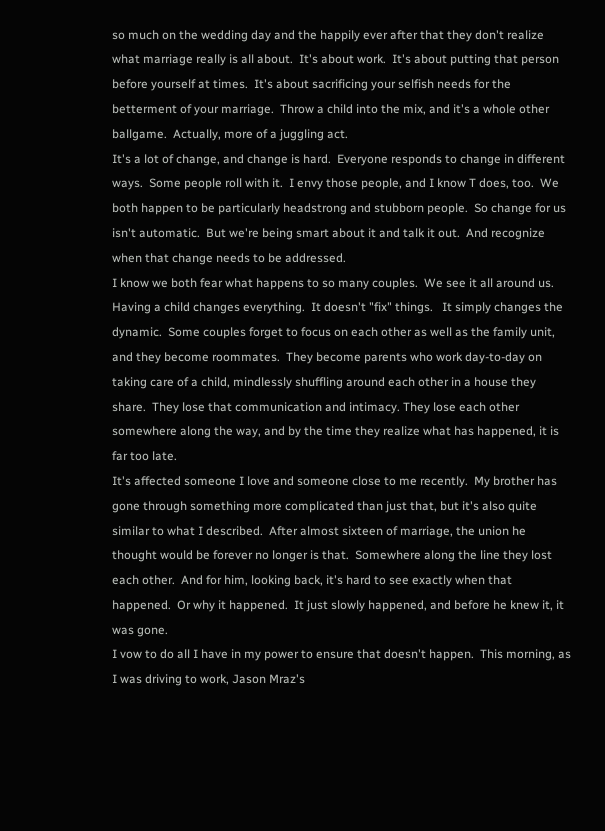so much on the wedding day and the happily ever after that they don't realize what marriage really is all about.  It's about work.  It's about putting that person before yourself at times.  It's about sacrificing your selfish needs for the betterment of your marriage.  Throw a child into the mix, and it's a whole other ballgame.  Actually, more of a juggling act.
It's a lot of change, and change is hard.  Everyone responds to change in different ways.  Some people roll with it.  I envy those people, and I know T does, too.  We both happen to be particularly headstrong and stubborn people.  So change for us isn't automatic.  But we're being smart about it and talk it out.  And recognize when that change needs to be addressed.
I know we both fear what happens to so many couples.  We see it all around us.  Having a child changes everything.  It doesn't "fix" things.   It simply changes the dynamic.  Some couples forget to focus on each other as well as the family unit, and they become roommates.  They become parents who work day-to-day on taking care of a child, mindlessly shuffling around each other in a house they share.  They lose that communication and intimacy. They lose each other somewhere along the way, and by the time they realize what has happened, it is far too late.
It's affected someone I love and someone close to me recently.  My brother has gone through something more complicated than just that, but it's also quite similar to what I described.  After almost sixteen of marriage, the union he thought would be forever no longer is that.  Somewhere along the line they lost each other.  And for him, looking back, it's hard to see exactly when that happened.  Or why it happened.  It just slowly happened, and before he knew it, it was gone.
I vow to do all I have in my power to ensure that doesn't happen.  This morning, as I was driving to work, Jason Mraz's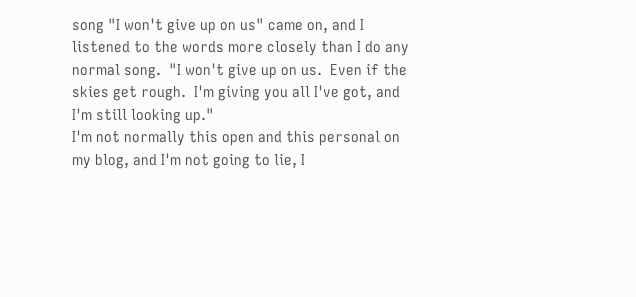song "I won't give up on us" came on, and I listened to the words more closely than I do any normal song.  "I won't give up on us.  Even if the skies get rough.  I'm giving you all I've got, and I'm still looking up."
I'm not normally this open and this personal on my blog, and I'm not going to lie, I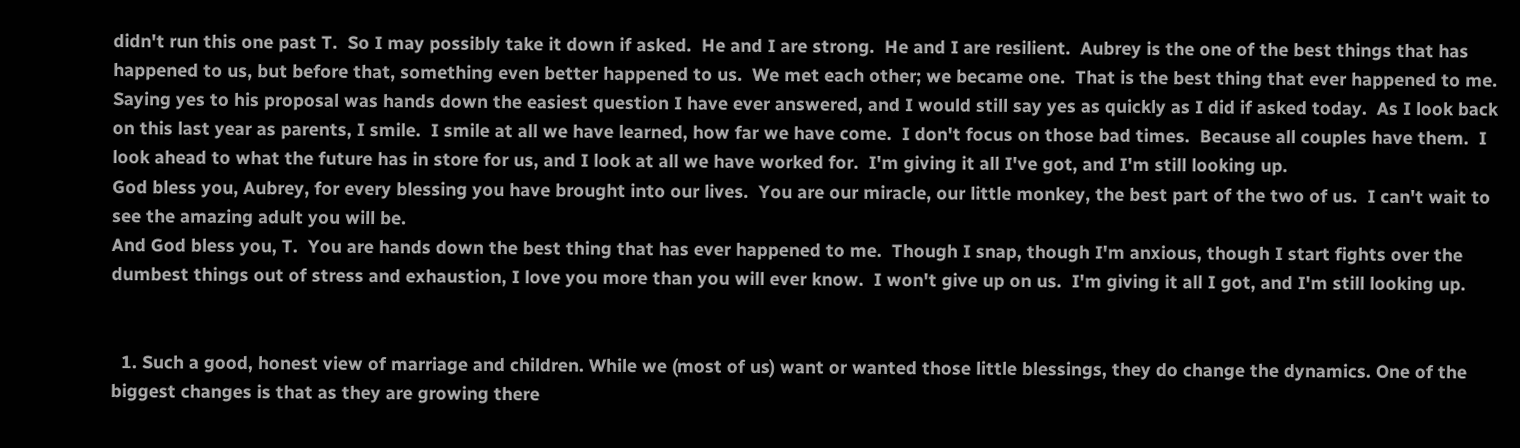didn't run this one past T.  So I may possibly take it down if asked.  He and I are strong.  He and I are resilient.  Aubrey is the one of the best things that has happened to us, but before that, something even better happened to us.  We met each other; we became one.  That is the best thing that ever happened to me.  Saying yes to his proposal was hands down the easiest question I have ever answered, and I would still say yes as quickly as I did if asked today.  As I look back on this last year as parents, I smile.  I smile at all we have learned, how far we have come.  I don't focus on those bad times.  Because all couples have them.  I look ahead to what the future has in store for us, and I look at all we have worked for.  I'm giving it all I've got, and I'm still looking up.
God bless you, Aubrey, for every blessing you have brought into our lives.  You are our miracle, our little monkey, the best part of the two of us.  I can't wait to see the amazing adult you will be.
And God bless you, T.  You are hands down the best thing that has ever happened to me.  Though I snap, though I'm anxious, though I start fights over the dumbest things out of stress and exhaustion, I love you more than you will ever know.  I won't give up on us.  I'm giving it all I got, and I'm still looking up.


  1. Such a good, honest view of marriage and children. While we (most of us) want or wanted those little blessings, they do change the dynamics. One of the biggest changes is that as they are growing there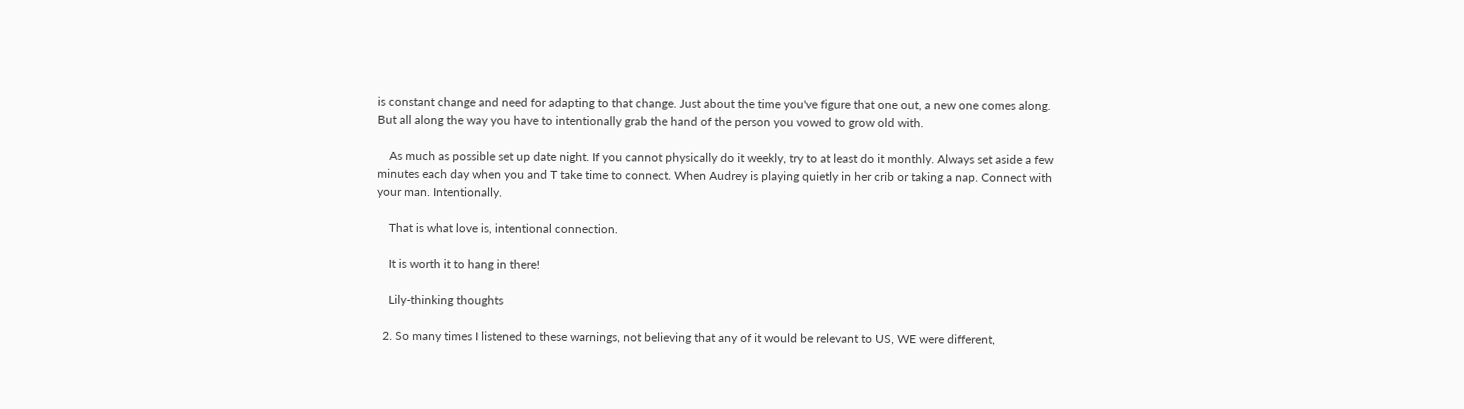is constant change and need for adapting to that change. Just about the time you've figure that one out, a new one comes along. But all along the way you have to intentionally grab the hand of the person you vowed to grow old with.

    As much as possible set up date night. If you cannot physically do it weekly, try to at least do it monthly. Always set aside a few minutes each day when you and T take time to connect. When Audrey is playing quietly in her crib or taking a nap. Connect with your man. Intentionally.

    That is what love is, intentional connection.

    It is worth it to hang in there!

    Lily-thinking thoughts

  2. So many times I listened to these warnings, not believing that any of it would be relevant to US, WE were different,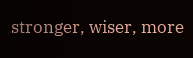stronger, wiser, more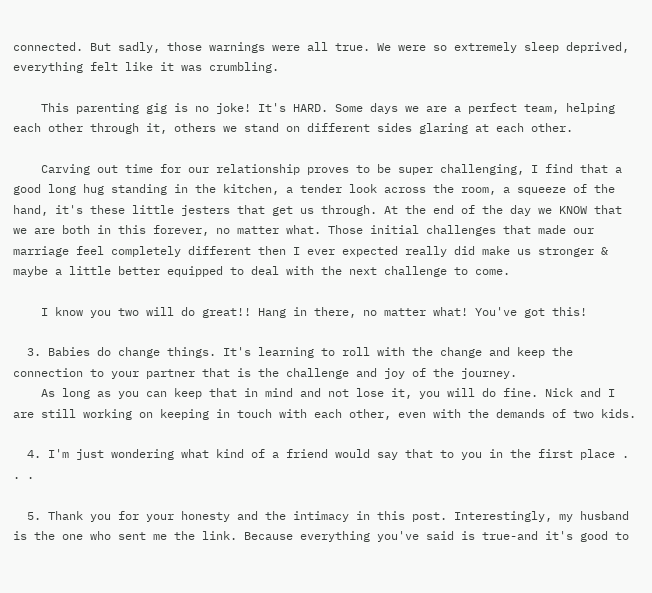connected. But sadly, those warnings were all true. We were so extremely sleep deprived, everything felt like it was crumbling.

    This parenting gig is no joke! It's HARD. Some days we are a perfect team, helping each other through it, others we stand on different sides glaring at each other.

    Carving out time for our relationship proves to be super challenging, I find that a good long hug standing in the kitchen, a tender look across the room, a squeeze of the hand, it's these little jesters that get us through. At the end of the day we KNOW that we are both in this forever, no matter what. Those initial challenges that made our marriage feel completely different then I ever expected really did make us stronger & maybe a little better equipped to deal with the next challenge to come.

    I know you two will do great!! Hang in there, no matter what! You've got this!

  3. Babies do change things. It's learning to roll with the change and keep the connection to your partner that is the challenge and joy of the journey.
    As long as you can keep that in mind and not lose it, you will do fine. Nick and I are still working on keeping in touch with each other, even with the demands of two kids.

  4. I'm just wondering what kind of a friend would say that to you in the first place . . .

  5. Thank you for your honesty and the intimacy in this post. Interestingly, my husband is the one who sent me the link. Because everything you've said is true-and it's good to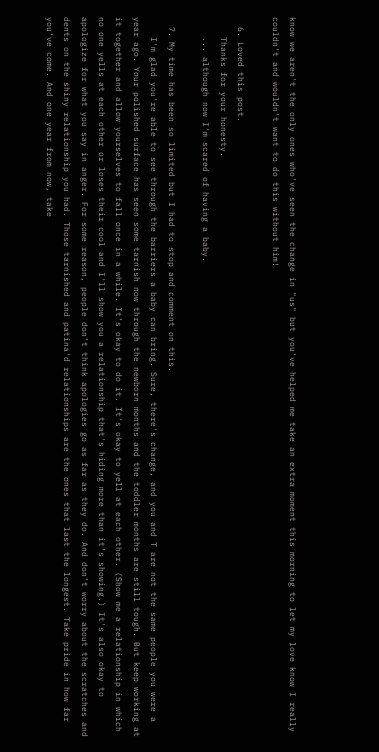know we aren't the only ones who've seen the change in "us" but you've helped me take an extra moment this morning to let my love know I really couldn't and wouldn't want to do this without him!

  6. Loved this post.
    Thanks for your honesty.
    ... although now I'm scared of having a baby.

  7. My time has been so limited but I had to stop and comment on this.
    I'm glad you're able to see through the barriers a baby can bring. Sure, there's change, and you and T are not the same people you were a year ago. Your polished surface has seen some tarnish now through the newborn months and the toddler months are still tough. But keep working at it together and allow yourselves to fall once in a while. It's okay to do it. It's okay to yell at each other. (Show me a relationship in which no one yells at each other or loses their cool and I'll show you a relationship that's hiding more than it's showing.) It's also okay to apologize for what you say in anger. For some reason, people don't think apologies go as far as they do. And don't worry about the scratches and dents on the shiny relationship you had. Those tarnished and patina'd relationships are the ones that last the longest. Take pride in how far you've come. And one year from now, take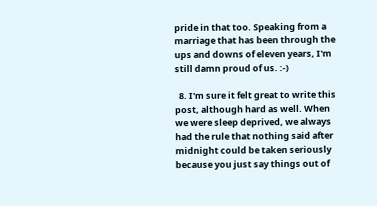pride in that too. Speaking from a marriage that has been through the ups and downs of eleven years, I'm still damn proud of us. :-)

  8. I'm sure it felt great to write this post, although hard as well. When we were sleep deprived, we always had the rule that nothing said after midnight could be taken seriously because you just say things out of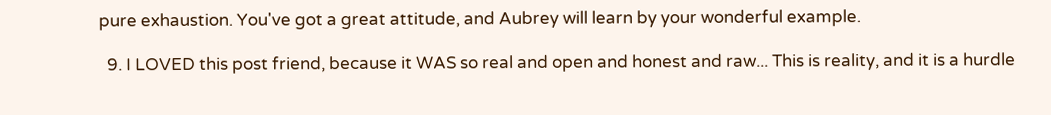pure exhaustion. You've got a great attitude, and Aubrey will learn by your wonderful example.

  9. I LOVED this post friend, because it WAS so real and open and honest and raw... This is reality, and it is a hurdle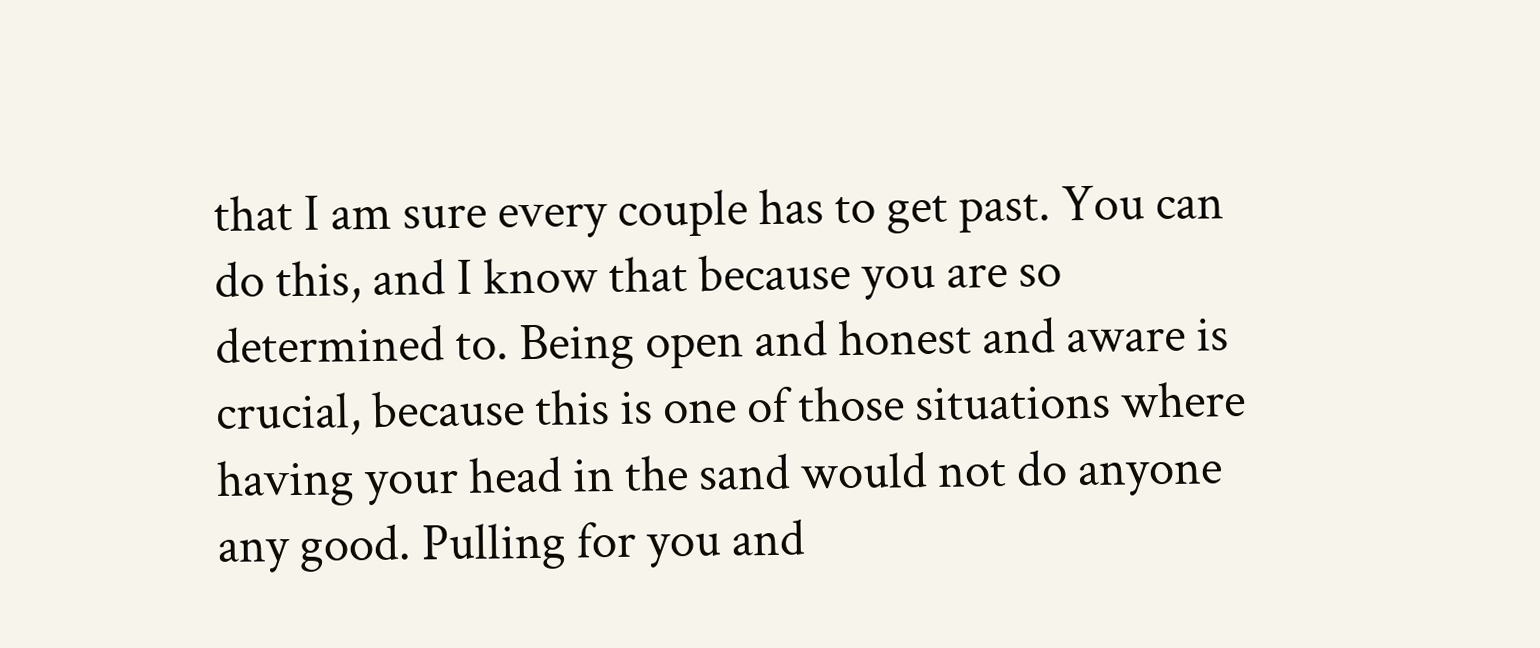that I am sure every couple has to get past. You can do this, and I know that because you are so determined to. Being open and honest and aware is crucial, because this is one of those situations where having your head in the sand would not do anyone any good. Pulling for you and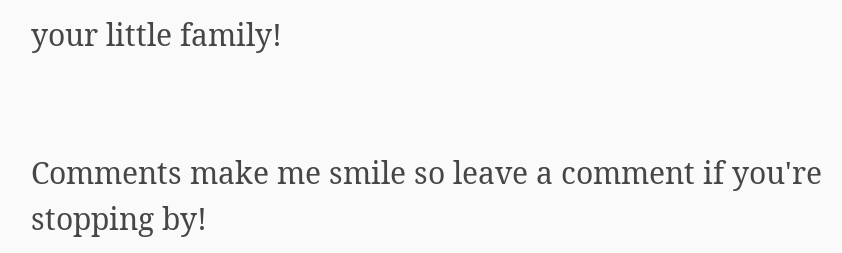your little family!


Comments make me smile so leave a comment if you're stopping by!